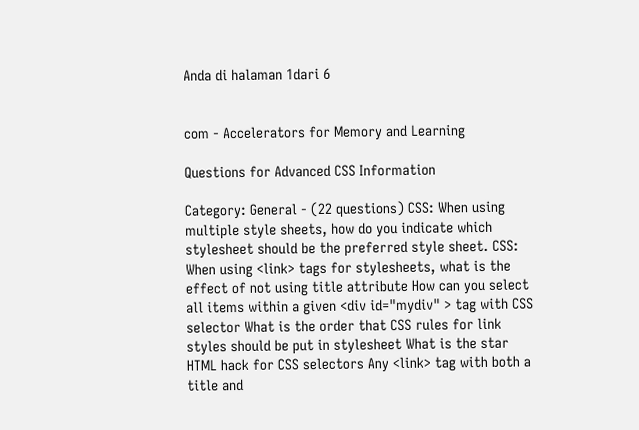Anda di halaman 1dari 6


com - Accelerators for Memory and Learning

Questions for Advanced CSS Information

Category: General - (22 questions) CSS: When using multiple style sheets, how do you indicate which stylesheet should be the preferred style sheet. CSS: When using <link> tags for stylesheets, what is the effect of not using title attribute How can you select all items within a given <div id="mydiv" > tag with CSS selector What is the order that CSS rules for link styles should be put in stylesheet What is the star HTML hack for CSS selectors Any <link> tag with both a title and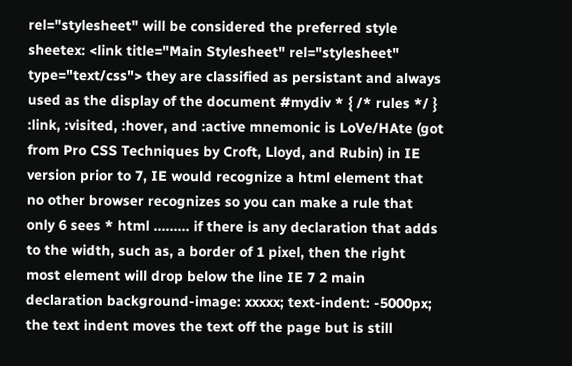rel="stylesheet" will be considered the preferred style sheetex: <link title="Main Stylesheet" rel="stylesheet" type="text/css"> they are classified as persistant and always used as the display of the document #mydiv * { /* rules */ } :link, :visited, :hover, and :active mnemonic is LoVe/HAte (got from Pro CSS Techniques by Croft, Lloyd, and Rubin) in IE version prior to 7, IE would recognize a html element that no other browser recognizes so you can make a rule that only 6 sees * html ......... if there is any declaration that adds to the width, such as, a border of 1 pixel, then the right most element will drop below the line IE 7 2 main declaration background-image: xxxxx; text-indent: -5000px; the text indent moves the text off the page but is still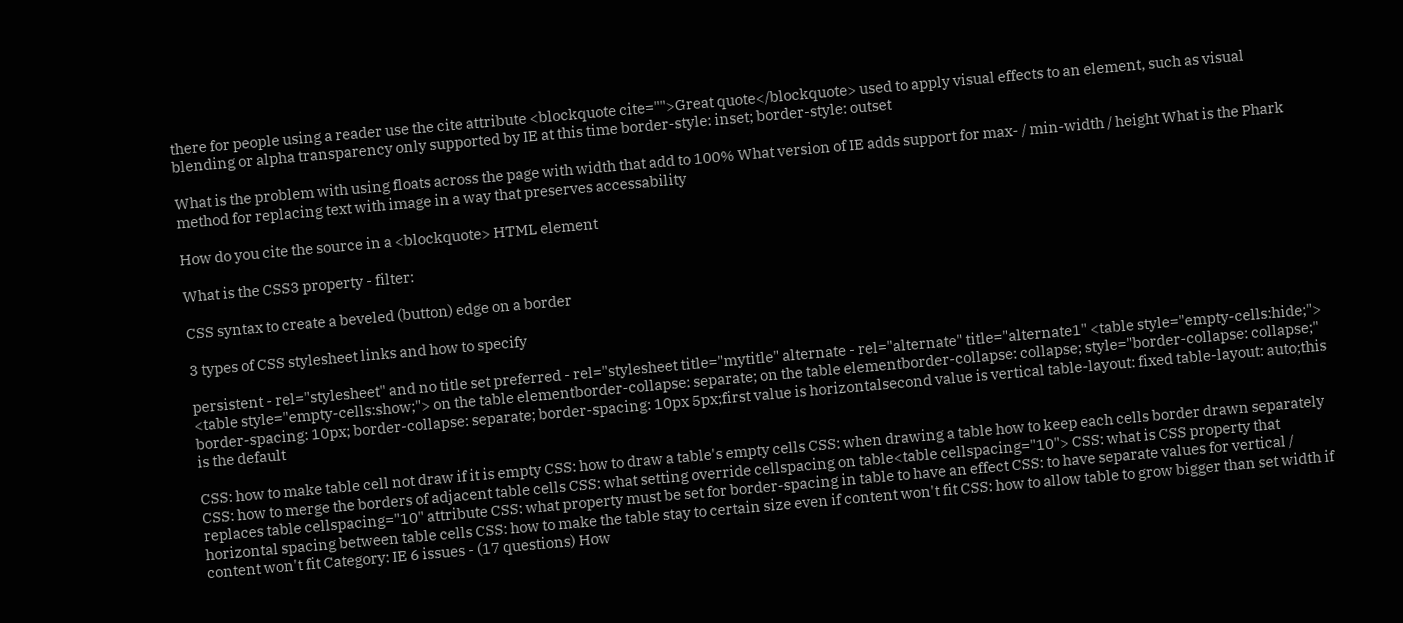there for people using a reader use the cite attribute <blockquote cite="">Great quote</blockquote> used to apply visual effects to an element, such as visual blending or alpha transparency only supported by IE at this time border-style: inset; border-style: outset

What is the problem with using floats across the page with width that add to 100% What version of IE adds support for max- / min-width / height What is the Phark method for replacing text with image in a way that preserves accessability

How do you cite the source in a <blockquote> HTML element

What is the CSS3 property - filter:

CSS syntax to create a beveled (button) edge on a border

3 types of CSS stylesheet links and how to specify

persistent - rel="stylesheet" and no title set preferred - rel="stylesheet title="mytitle" alternate - rel="alternate" title="alternate1" <table style="empty-cells:hide;"> <table style="empty-cells:show;"> on the table elementborder-collapse: separate; on the table elementborder-collapse: collapse; style="border-collapse: collapse;" border-spacing: 10px; border-collapse: separate; border-spacing: 10px 5px;first value is horizontalsecond value is vertical table-layout: fixed table-layout: auto;this is the default

CSS: how to make table cell not draw if it is empty CSS: how to draw a table's empty cells CSS: when drawing a table how to keep each cells border drawn separately CSS: how to merge the borders of adjacent table cells CSS: what setting override cellspacing on table<table cellspacing="10"> CSS: what is CSS property that replaces table cellspacing="10" attribute CSS: what property must be set for border-spacing in table to have an effect CSS: to have separate values for vertical / horizontal spacing between table cells CSS: how to make the table stay to certain size even if content won't fit CSS: how to allow table to grow bigger than set width if content won't fit Category: IE 6 issues - (17 questions) How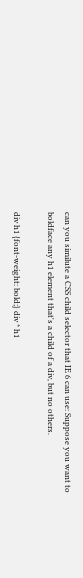can you similute a CSS child selector that IE 6 can use: Suppose you want to boldface any h1 element that's a child of a div, but no others.

div h1 {font-weight: bold;} div * h1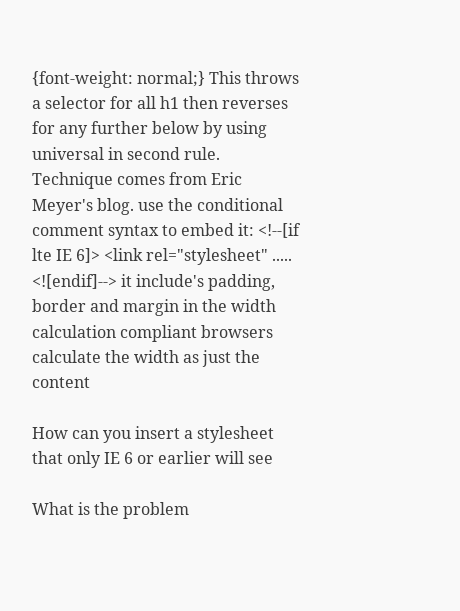{font-weight: normal;} This throws a selector for all h1 then reverses for any further below by using universal in second rule. Technique comes from Eric Meyer's blog. use the conditional comment syntax to embed it: <!--[if lte IE 6]> <link rel="stylesheet" ..... <![endif]--> it include's padding, border and margin in the width calculation compliant browsers calculate the width as just the content

How can you insert a stylesheet that only IE 6 or earlier will see

What is the problem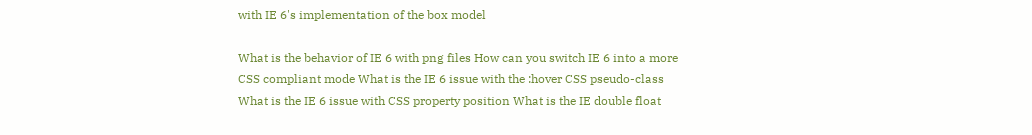with IE 6's implementation of the box model

What is the behavior of IE 6 with png files How can you switch IE 6 into a more CSS compliant mode What is the IE 6 issue with the :hover CSS pseudo-class What is the IE 6 issue with CSS property position What is the IE double float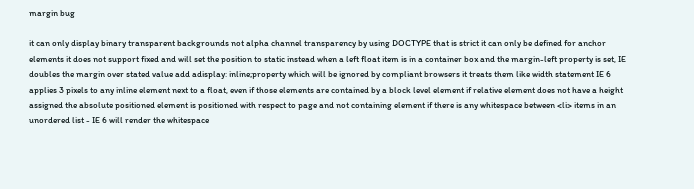margin bug

it can only display binary transparent backgrounds not alpha channel transparency by using DOCTYPE that is strict it can only be defined for anchor elements it does not support fixed and will set the position to static instead when a left float item is in a container box and the margin-left property is set, IE doubles the margin over stated value add adisplay: inline;property which will be ignored by compliant browsers it treats them like width statement IE 6 applies 3 pixels to any inline element next to a float, even if those elements are contained by a block level element if relative element does not have a height assigned the absolute positioned element is positioned with respect to page and not containing element if there is any whitespace between <li> items in an unordered list - IE 6 will render the whitespace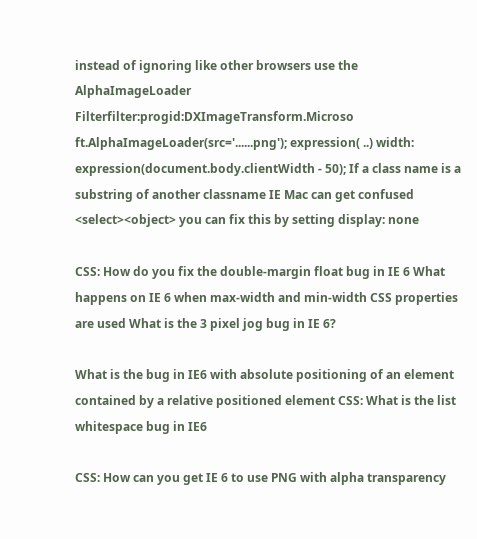instead of ignoring like other browsers use the AlphaImageLoader Filterfilter:progid:DXImageTransform.Microso ft.AlphaImageLoader(src='......png'); expression( ..) width: expression(document.body.clientWidth - 50); If a class name is a substring of another classname IE Mac can get confused <select><object> you can fix this by setting display: none

CSS: How do you fix the double-margin float bug in IE 6 What happens on IE 6 when max-width and min-width CSS properties are used What is the 3 pixel jog bug in IE 6?

What is the bug in IE6 with absolute positioning of an element contained by a relative positioned element CSS: What is the list whitespace bug in IE6

CSS: How can you get IE 6 to use PNG with alpha transparency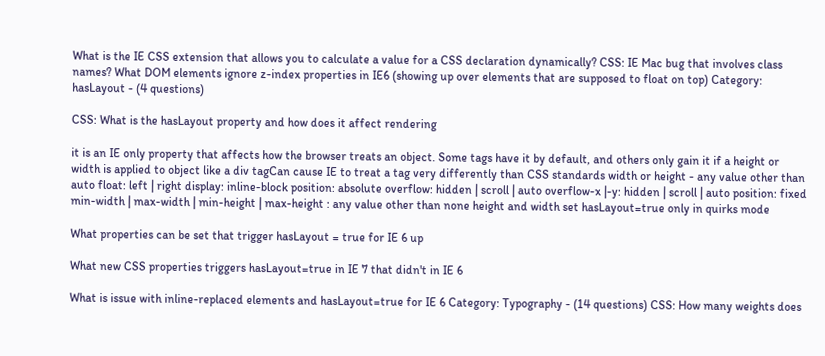What is the IE CSS extension that allows you to calculate a value for a CSS declaration dynamically? CSS: IE Mac bug that involves class names? What DOM elements ignore z-index properties in IE6 (showing up over elements that are supposed to float on top) Category: hasLayout - (4 questions)

CSS: What is the hasLayout property and how does it affect rendering

it is an IE only property that affects how the browser treats an object. Some tags have it by default, and others only gain it if a height or width is applied to object like a div tagCan cause IE to treat a tag very differently than CSS standards width or height - any value other than auto float: left | right display: inline-block position: absolute overflow: hidden | scroll | auto overflow-x |-y: hidden | scroll | auto position: fixed min-width | max-width | min-height | max-height : any value other than none height and width set hasLayout=true only in quirks mode

What properties can be set that trigger hasLayout = true for IE 6 up

What new CSS properties triggers hasLayout=true in IE 7 that didn't in IE 6

What is issue with inline-replaced elements and hasLayout=true for IE 6 Category: Typography - (14 questions) CSS: How many weights does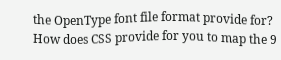the OpenType font file format provide for? How does CSS provide for you to map the 9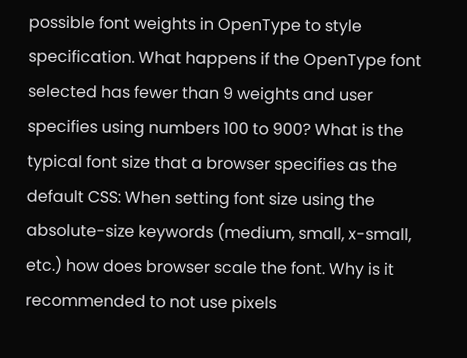possible font weights in OpenType to style specification. What happens if the OpenType font selected has fewer than 9 weights and user specifies using numbers 100 to 900? What is the typical font size that a browser specifies as the default CSS: When setting font size using the absolute-size keywords (medium, small, x-small, etc.) how does browser scale the font. Why is it recommended to not use pixels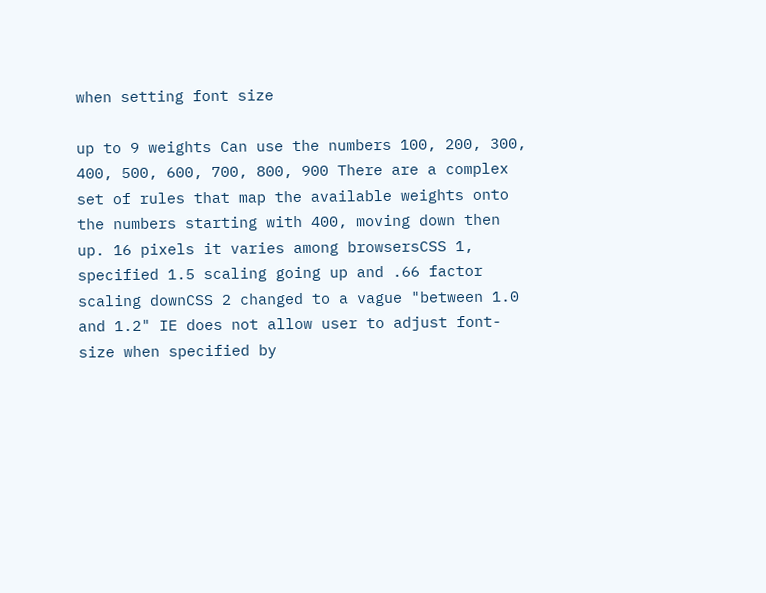when setting font size

up to 9 weights Can use the numbers 100, 200, 300, 400, 500, 600, 700, 800, 900 There are a complex set of rules that map the available weights onto the numbers starting with 400, moving down then up. 16 pixels it varies among browsersCSS 1, specified 1.5 scaling going up and .66 factor scaling downCSS 2 changed to a vague "between 1.0 and 1.2" IE does not allow user to adjust font-size when specified by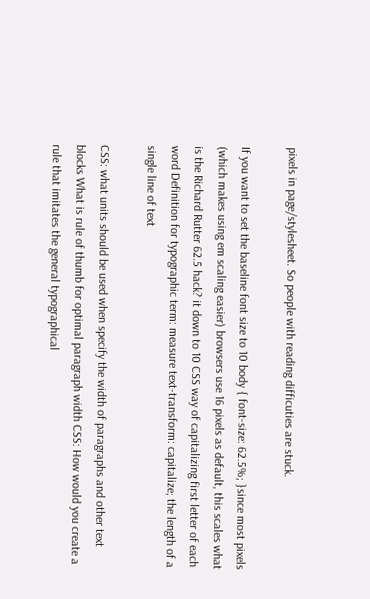pixels in page/stylesheet. So people with reading difficuties are stuck.

If you want to set the baseline font size to 10 body { font-size: 62.5%; }since most pixels (which makes using em scaling easier) browsers use 16 pixels as default, this scales what is the Richard Rutter 62.5 hack? it down to 10 CSS way of capitalizing first letter of each word Definition for typographic term: measure text-transform: capitalize; the length of a single line of text

CSS: what units should be used when specify the width of paragraphs and other text blocks What is rule of thumb for optimal paragraph width CSS: How would you create a rule that imitates the general typographical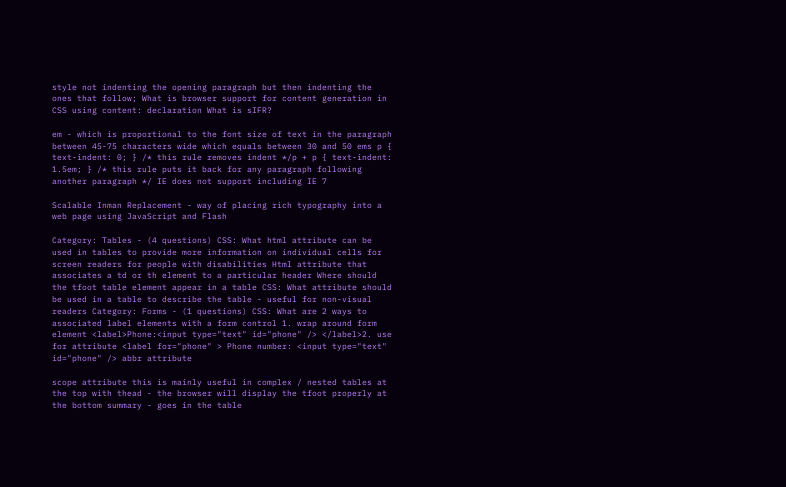style not indenting the opening paragraph but then indenting the ones that follow; What is browser support for content generation in CSS using content: declaration What is sIFR?

em - which is proportional to the font size of text in the paragraph between 45-75 characters wide which equals between 30 and 50 ems p { text-indent: 0; } /* this rule removes indent */p + p { text-indent: 1.5em; } /* this rule puts it back for any paragraph following another paragraph */ IE does not support including IE 7

Scalable Inman Replacement - way of placing rich typography into a web page using JavaScript and Flash

Category: Tables - (4 questions) CSS: What html attribute can be used in tables to provide more information on individual cells for screen readers for people with disabilities Html attribute that associates a td or th element to a particular header Where should the tfoot table element appear in a table CSS: What attribute should be used in a table to describe the table - useful for non-visual readers Category: Forms - (1 questions) CSS: What are 2 ways to associated label elements with a form control 1. wrap around form element <label>Phone:<input type="text" id="phone" /> </label>2. use for attribute <label for="phone" > Phone number: <input type="text" id="phone" /> abbr attribute

scope attribute this is mainly useful in complex / nested tables at the top with thead - the browser will display the tfoot properly at the bottom summary - goes in the table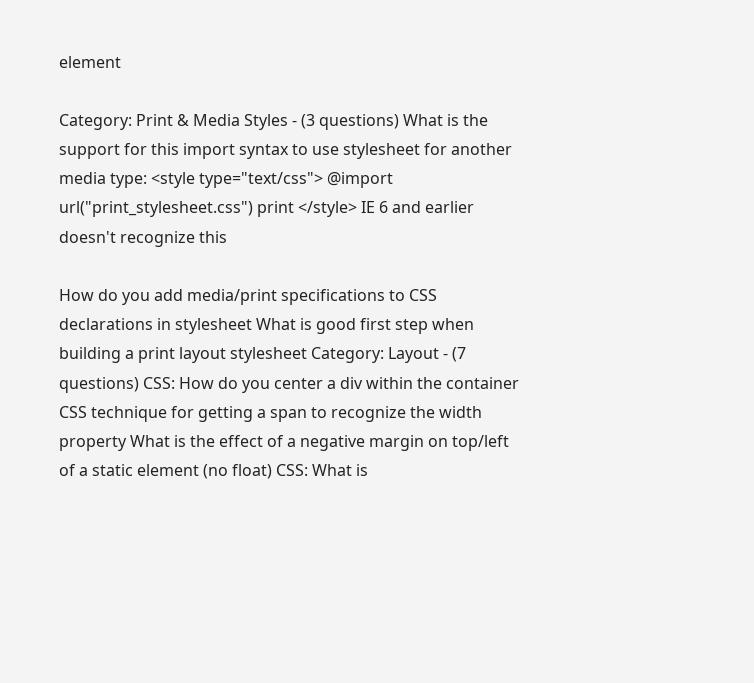element

Category: Print & Media Styles - (3 questions) What is the support for this import syntax to use stylesheet for another media type: <style type="text/css"> @import url("print_stylesheet.css") print </style> IE 6 and earlier doesn't recognize this

How do you add media/print specifications to CSS declarations in stylesheet What is good first step when building a print layout stylesheet Category: Layout - (7 questions) CSS: How do you center a div within the container CSS technique for getting a span to recognize the width property What is the effect of a negative margin on top/left of a static element (no float) CSS: What is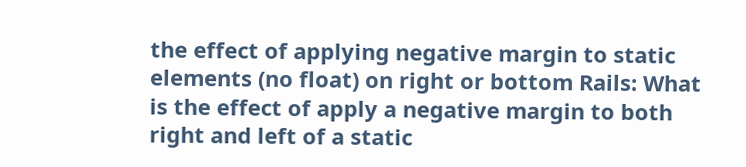the effect of applying negative margin to static elements (no float) on right or bottom Rails: What is the effect of apply a negative margin to both right and left of a static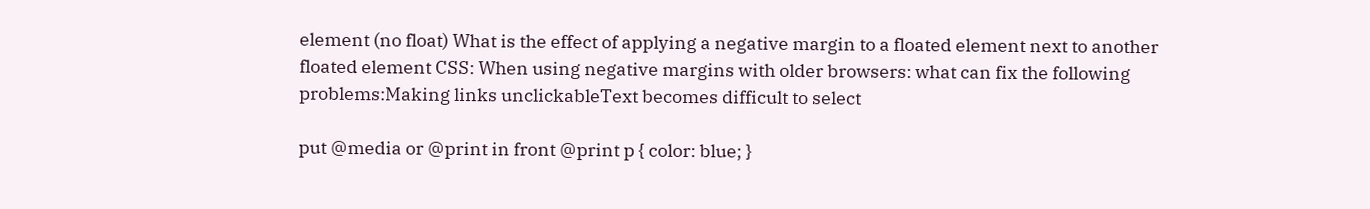element (no float) What is the effect of applying a negative margin to a floated element next to another floated element CSS: When using negative margins with older browsers: what can fix the following problems:Making links unclickableText becomes difficult to select

put @media or @print in front @print p { color: blue; }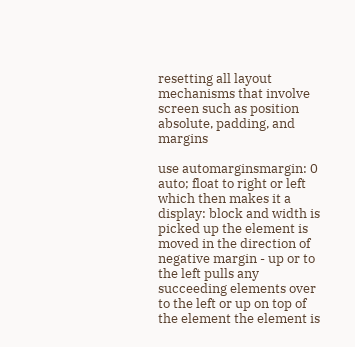resetting all layout mechanisms that involve screen such as position absolute, padding, and margins

use automarginsmargin: 0 auto; float to right or left which then makes it a display: block and width is picked up the element is moved in the direction of negative margin - up or to the left pulls any succeeding elements over to the left or up on top of the element the element is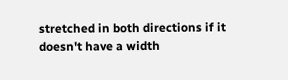stretched in both directions if it doesn't have a width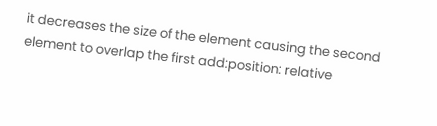it decreases the size of the element causing the second element to overlap the first add:position: relative